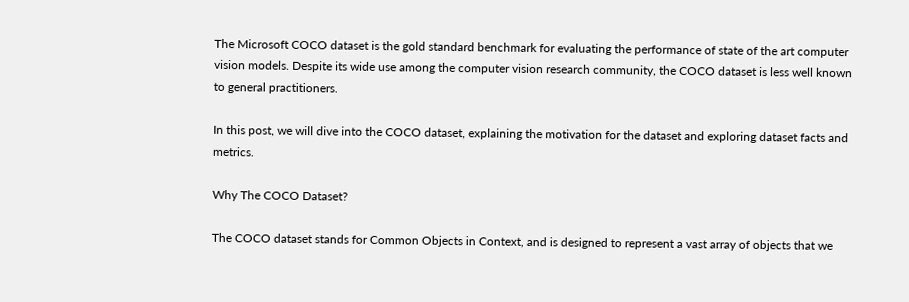The Microsoft COCO dataset is the gold standard benchmark for evaluating the performance of state of the art computer vision models. Despite its wide use among the computer vision research community, the COCO dataset is less well known to general practitioners.

In this post, we will dive into the COCO dataset, explaining the motivation for the dataset and exploring dataset facts and metrics.

Why The COCO Dataset?

The COCO dataset stands for Common Objects in Context, and is designed to represent a vast array of objects that we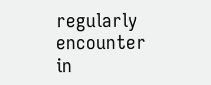regularly encounter in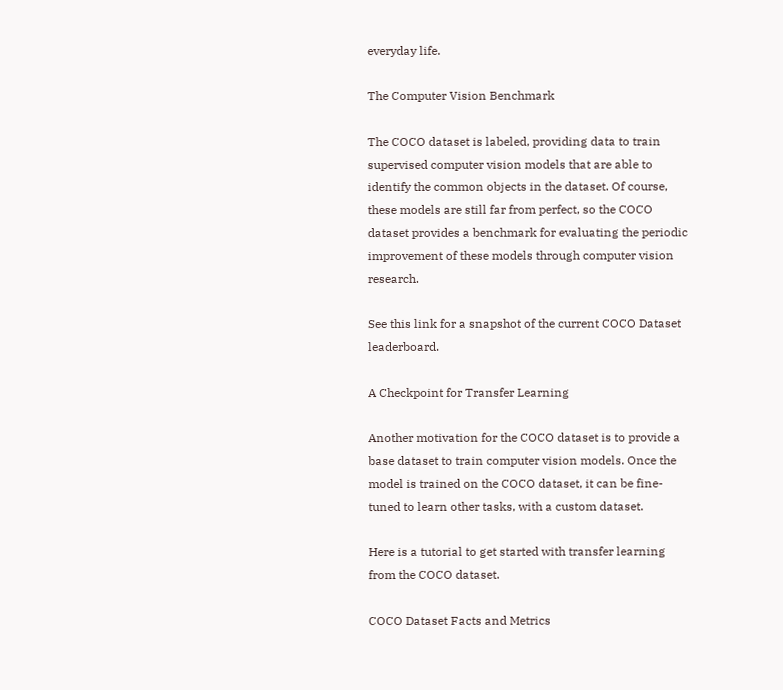everyday life.

The Computer Vision Benchmark

The COCO dataset is labeled, providing data to train supervised computer vision models that are able to identify the common objects in the dataset. Of course, these models are still far from perfect, so the COCO dataset provides a benchmark for evaluating the periodic improvement of these models through computer vision research.

See this link for a snapshot of the current COCO Dataset leaderboard.

A Checkpoint for Transfer Learning

Another motivation for the COCO dataset is to provide a base dataset to train computer vision models. Once the model is trained on the COCO dataset, it can be fine-tuned to learn other tasks, with a custom dataset.

Here is a tutorial to get started with transfer learning from the COCO dataset.

COCO Dataset Facts and Metrics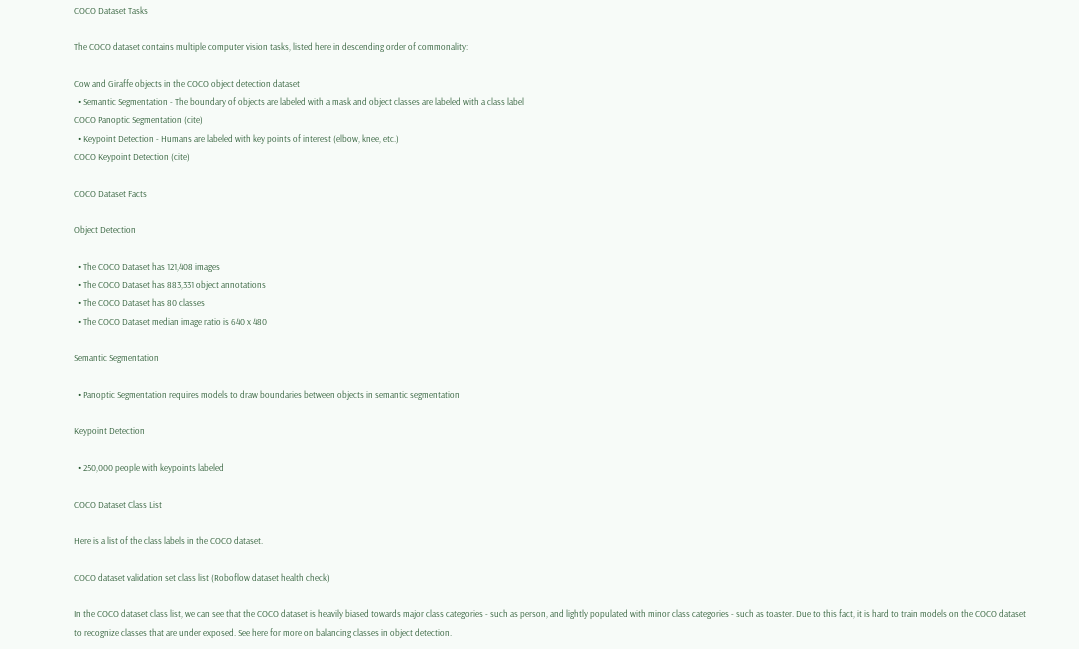COCO Dataset Tasks

The COCO dataset contains multiple computer vision tasks, listed here in descending order of commonality:

Cow and Giraffe objects in the COCO object detection dataset
  • Semantic Segmentation - The boundary of objects are labeled with a mask and object classes are labeled with a class label
COCO Panoptic Segmentation (cite)
  • Keypoint Detection - Humans are labeled with key points of interest (elbow, knee, etc.)
COCO Keypoint Detection (cite)

COCO Dataset Facts

Object Detection

  • The COCO Dataset has 121,408 images
  • The COCO Dataset has 883,331 object annotations
  • The COCO Dataset has 80 classes
  • The COCO Dataset median image ratio is 640 x 480

Semantic Segmentation

  • Panoptic Segmentation requires models to draw boundaries between objects in semantic segmentation

Keypoint Detection

  • 250,000 people with keypoints labeled

COCO Dataset Class List

Here is a list of the class labels in the COCO dataset.

COCO dataset validation set class list (Roboflow dataset health check)

In the COCO dataset class list, we can see that the COCO dataset is heavily biased towards major class categories - such as person, and lightly populated with minor class categories - such as toaster. Due to this fact, it is hard to train models on the COCO dataset to recognize classes that are under exposed. See here for more on balancing classes in object detection.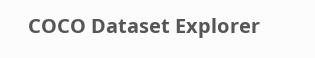COCO Dataset Explorer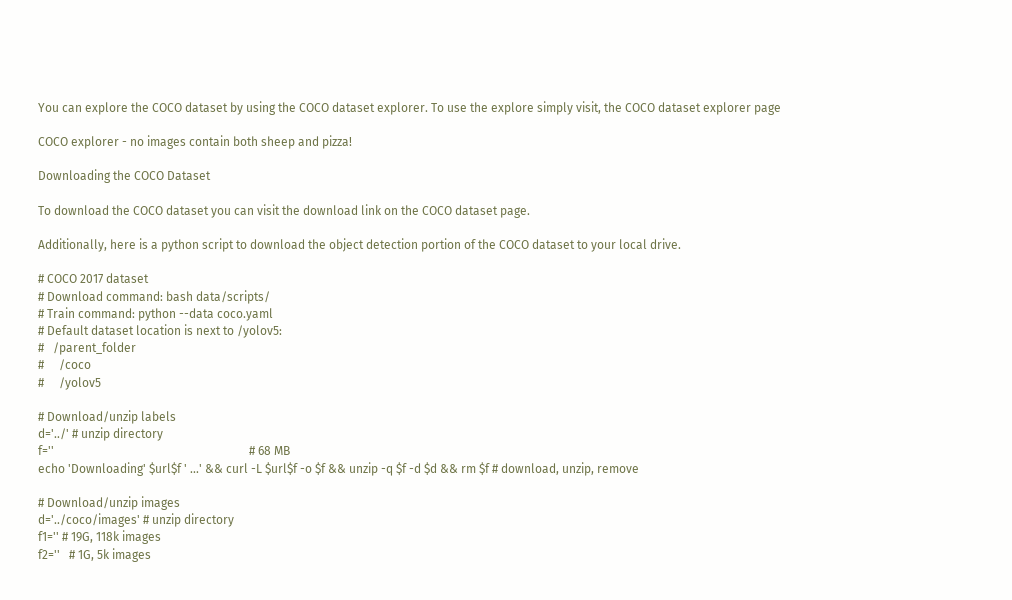You can explore the COCO dataset by using the COCO dataset explorer. To use the explore simply visit, the COCO dataset explorer page

COCO explorer - no images contain both sheep and pizza!

Downloading the COCO Dataset

To download the COCO dataset you can visit the download link on the COCO dataset page.

Additionally, here is a python script to download the object detection portion of the COCO dataset to your local drive.

# COCO 2017 dataset
# Download command: bash data/scripts/
# Train command: python --data coco.yaml
# Default dataset location is next to /yolov5:
#   /parent_folder
#     /coco
#     /yolov5

# Download/unzip labels
d='../' # unzip directory
f=''                                                                 # 68 MB
echo 'Downloading' $url$f ' ...' && curl -L $url$f -o $f && unzip -q $f -d $d && rm $f # download, unzip, remove

# Download/unzip images
d='../coco/images' # unzip directory
f1='' # 19G, 118k images
f2=''   # 1G, 5k images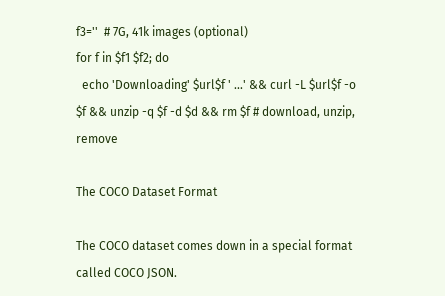f3=''  # 7G, 41k images (optional)
for f in $f1 $f2; do
  echo 'Downloading' $url$f ' ...' && curl -L $url$f -o $f && unzip -q $f -d $d && rm $f # download, unzip, remove

The COCO Dataset Format

The COCO dataset comes down in a special format called COCO JSON.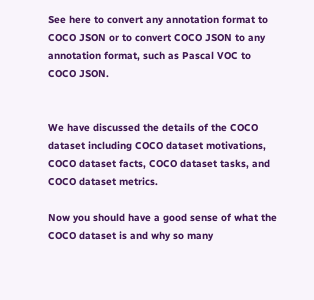See here to convert any annotation format to COCO JSON or to convert COCO JSON to any annotation format, such as Pascal VOC to COCO JSON.


We have discussed the details of the COCO dataset including COCO dataset motivations, COCO dataset facts, COCO dataset tasks, and COCO dataset metrics.

Now you should have a good sense of what the COCO dataset is and why so many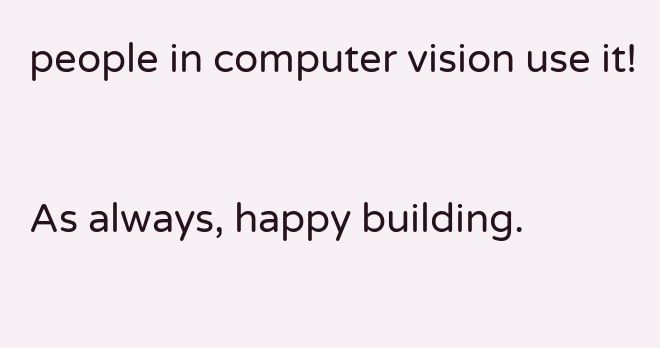people in computer vision use it!

As always, happy building.